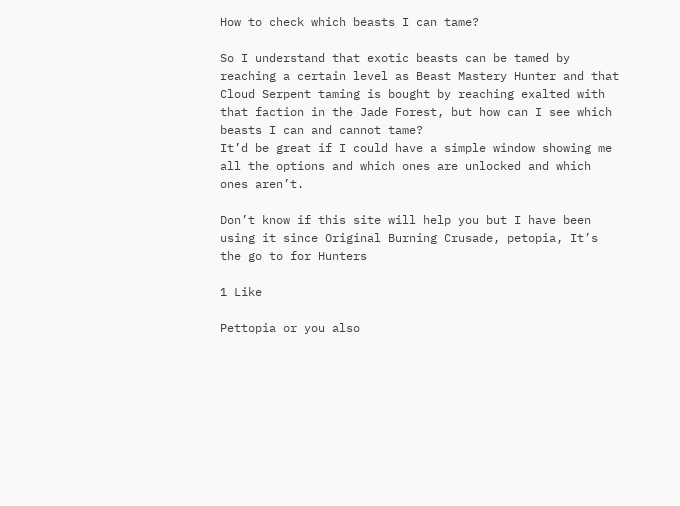How to check which beasts I can tame?

So I understand that exotic beasts can be tamed by reaching a certain level as Beast Mastery Hunter and that Cloud Serpent taming is bought by reaching exalted with that faction in the Jade Forest, but how can I see which beasts I can and cannot tame?
It’d be great if I could have a simple window showing me all the options and which ones are unlocked and which ones aren’t.

Don’t know if this site will help you but I have been using it since Original Burning Crusade, petopia, It’s the go to for Hunters

1 Like

Pettopia or you also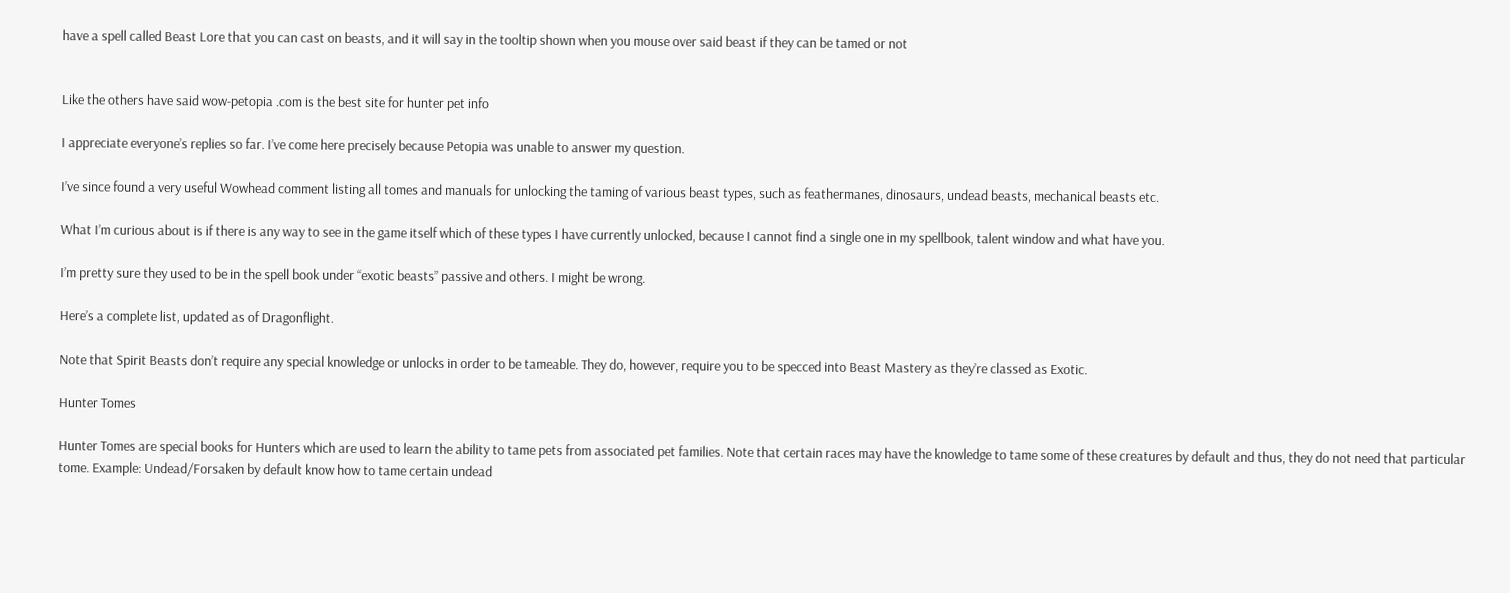have a spell called Beast Lore that you can cast on beasts, and it will say in the tooltip shown when you mouse over said beast if they can be tamed or not


Like the others have said wow-petopia .com is the best site for hunter pet info

I appreciate everyone’s replies so far. I’ve come here precisely because Petopia was unable to answer my question.

I’ve since found a very useful Wowhead comment listing all tomes and manuals for unlocking the taming of various beast types, such as feathermanes, dinosaurs, undead beasts, mechanical beasts etc.

What I’m curious about is if there is any way to see in the game itself which of these types I have currently unlocked, because I cannot find a single one in my spellbook, talent window and what have you.

I’m pretty sure they used to be in the spell book under “exotic beasts” passive and others. I might be wrong.

Here’s a complete list, updated as of Dragonflight.

Note that Spirit Beasts don’t require any special knowledge or unlocks in order to be tameable. They do, however, require you to be specced into Beast Mastery as they’re classed as Exotic.

Hunter Tomes

Hunter Tomes are special books for Hunters which are used to learn the ability to tame pets from associated pet families. Note that certain races may have the knowledge to tame some of these creatures by default and thus, they do not need that particular tome. Example: Undead/Forsaken by default know how to tame certain undead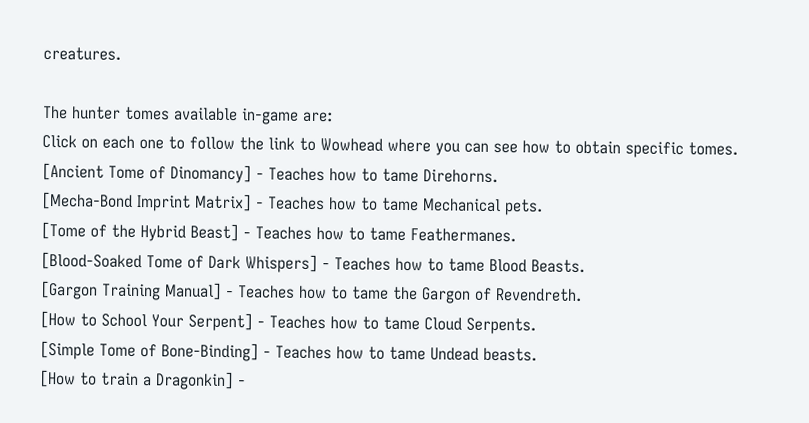creatures.

The hunter tomes available in-game are:
Click on each one to follow the link to Wowhead where you can see how to obtain specific tomes.
[Ancient Tome of Dinomancy] - Teaches how to tame Direhorns.
[Mecha-Bond Imprint Matrix] - Teaches how to tame Mechanical pets.
[Tome of the Hybrid Beast] - Teaches how to tame Feathermanes.
[Blood-Soaked Tome of Dark Whispers] - Teaches how to tame Blood Beasts.
[Gargon Training Manual] - Teaches how to tame the Gargon of Revendreth.
[How to School Your Serpent] - Teaches how to tame Cloud Serpents.
[Simple Tome of Bone-Binding] - Teaches how to tame Undead beasts.
[How to train a Dragonkin] -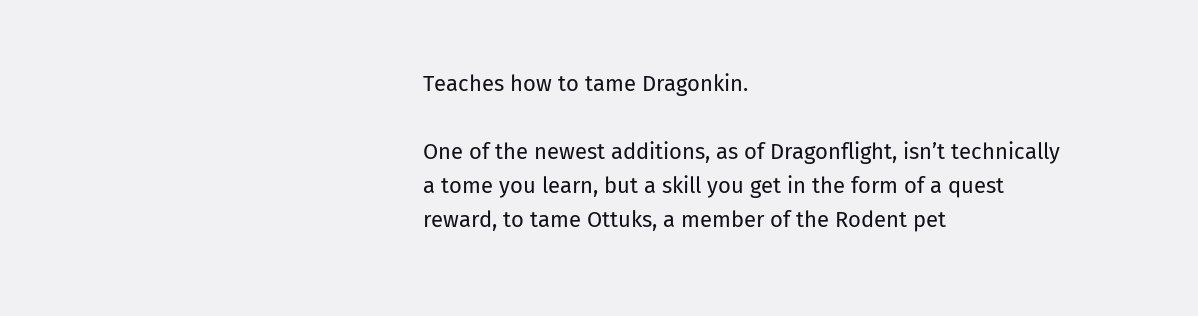Teaches how to tame Dragonkin.

One of the newest additions, as of Dragonflight, isn’t technically a tome you learn, but a skill you get in the form of a quest reward, to tame Ottuks, a member of the Rodent pet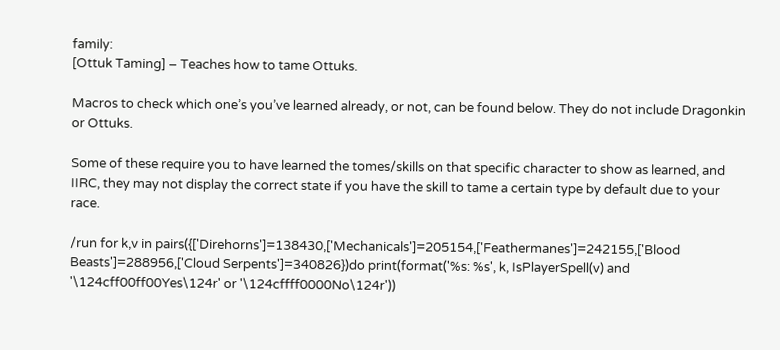family:
[Ottuk Taming] – Teaches how to tame Ottuks.

Macros to check which one’s you’ve learned already, or not, can be found below. They do not include Dragonkin or Ottuks.

Some of these require you to have learned the tomes/skills on that specific character to show as learned, and IIRC, they may not display the correct state if you have the skill to tame a certain type by default due to your race.

/run for k,v in pairs({['Direhorns']=138430,['Mechanicals']=205154,['Feathermanes']=242155,['Blood Beasts']=288956,['Cloud Serpents']=340826})do print(format('%s: %s', k, IsPlayerSpell(v) and '\124cff00ff00Yes\124r' or '\124cffff0000No\124r'))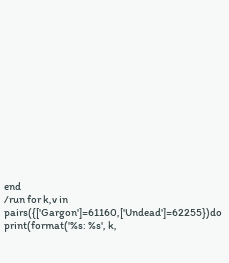end
/run for k,v in pairs({['Gargon']=61160,['Undead']=62255})do print(format('%s: %s', k,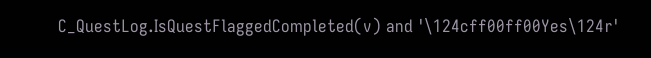C_QuestLog.IsQuestFlaggedCompleted(v) and '\124cff00ff00Yes\124r'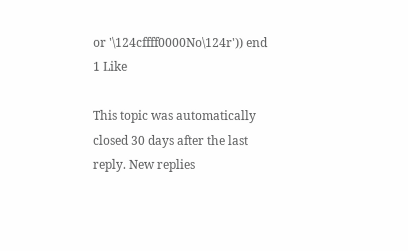or '\124cffff0000No\124r')) end
1 Like

This topic was automatically closed 30 days after the last reply. New replies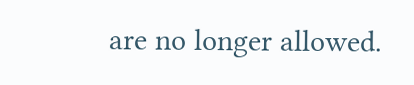are no longer allowed.